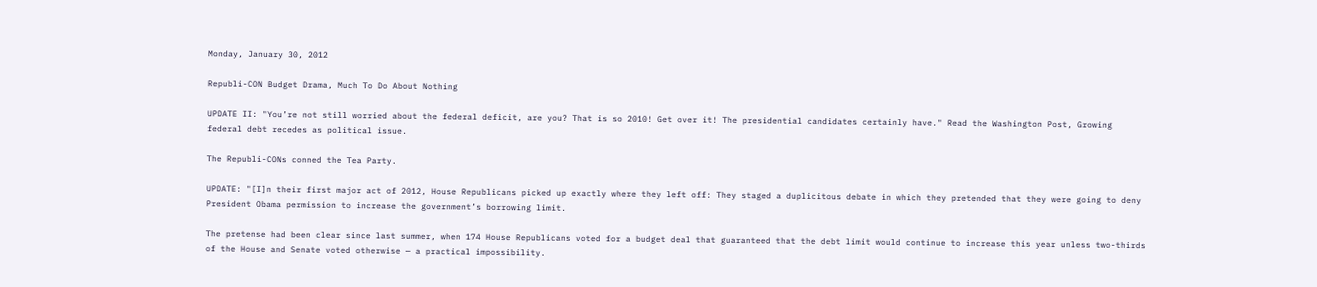Monday, January 30, 2012

Republi-CON Budget Drama, Much To Do About Nothing

UPDATE II: "You’re not still worried about the federal deficit, are you? That is so 2010! Get over it! The presidential candidates certainly have." Read the Washington Post, Growing federal debt recedes as political issue.

The Republi-CONs conned the Tea Party.

UPDATE: "[I]n their first major act of 2012, House Republicans picked up exactly where they left off: They staged a duplicitous debate in which they pretended that they were going to deny President Obama permission to increase the government’s borrowing limit.

The pretense had been clear since last summer, when 174 House Republicans voted for a budget deal that guaranteed that the debt limit would continue to increase this year unless two-thirds of the House and Senate voted otherwise — a practical impossibility.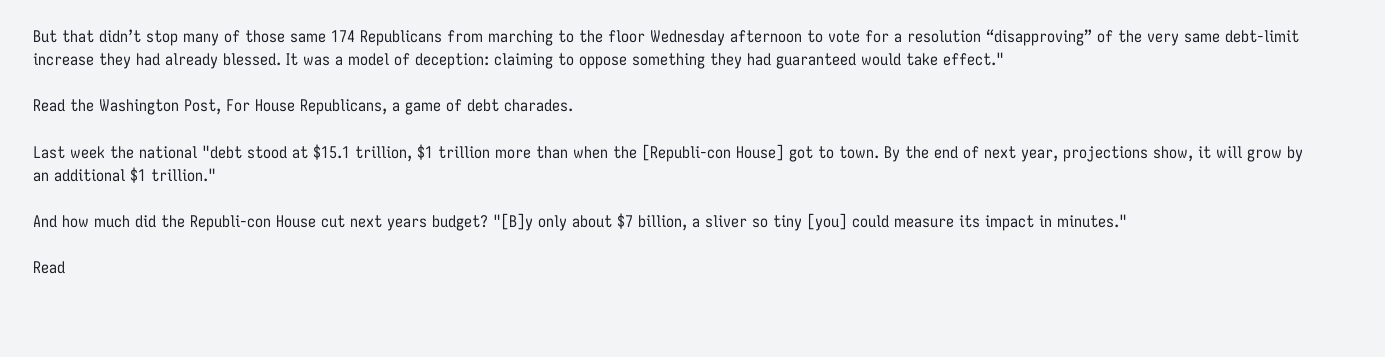But that didn’t stop many of those same 174 Republicans from marching to the floor Wednesday afternoon to vote for a resolution “disapproving” of the very same debt-limit increase they had already blessed. It was a model of deception: claiming to oppose something they had guaranteed would take effect."

Read the Washington Post, For House Republicans, a game of debt charades.

Last week the national "debt stood at $15.1 trillion, $1 trillion more than when the [Republi-con House] got to town. By the end of next year, projections show, it will grow by an additional $1 trillion."

And how much did the Republi-con House cut next years budget? "[B]y only about $7 billion, a sliver so tiny [you] could measure its impact in minutes."

Read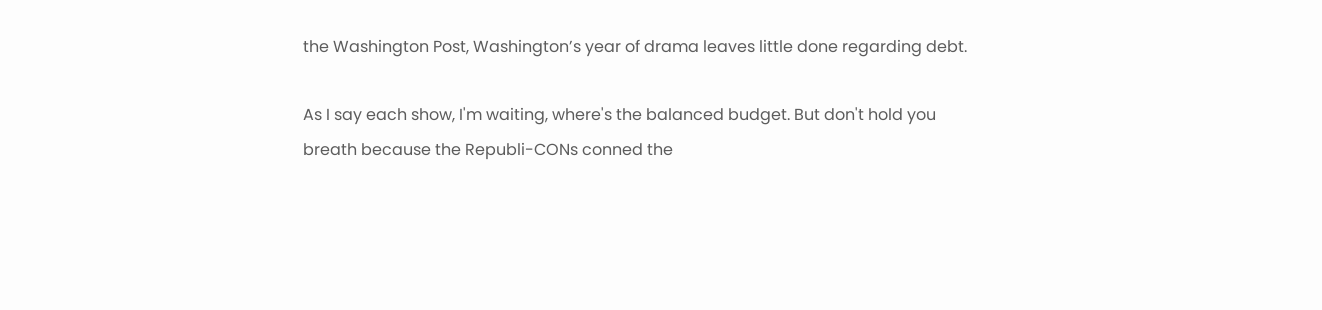the Washington Post, Washington’s year of drama leaves little done regarding debt.

As I say each show, I'm waiting, where's the balanced budget. But don't hold you breath because the Republi-CONs conned the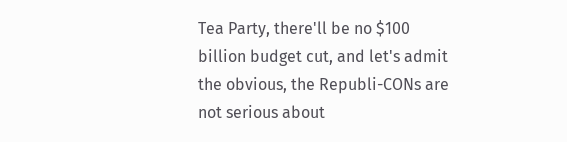Tea Party, there'll be no $100 billion budget cut, and let's admit the obvious, the Republi-CONs are not serious about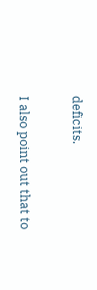deficits.

I also point out that to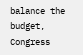balance the budget, Congress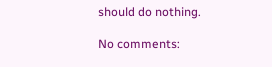should do nothing.

No comments: